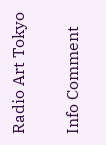Radio Art Tokyo

Info Comment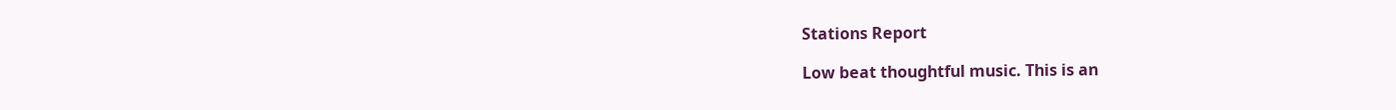Stations Report

Low beat thoughtful music. This is an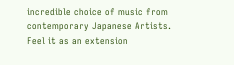incredible choice of music from contemporary Japanese Artists. Feel it as an extension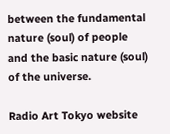between the fundamental nature (soul) of people and the basic nature (soul) of the universe.

Radio Art Tokyo website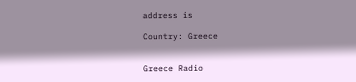address is

Country: Greece


Greece Radio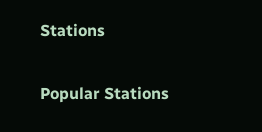Stations

Popular Stations